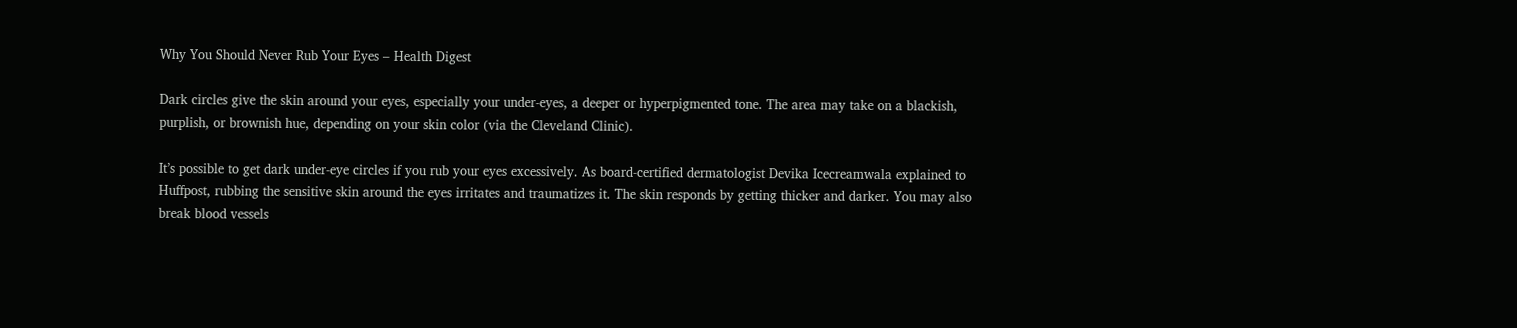Why You Should Never Rub Your Eyes – Health Digest

Dark circles give the skin around your eyes, especially your under-eyes, a deeper or hyperpigmented tone. The area may take on a blackish, purplish, or brownish hue, depending on your skin color (via the Cleveland Clinic).

It’s possible to get dark under-eye circles if you rub your eyes excessively. As board-certified dermatologist Devika Icecreamwala explained to Huffpost, rubbing the sensitive skin around the eyes irritates and traumatizes it. The skin responds by getting thicker and darker. You may also break blood vessels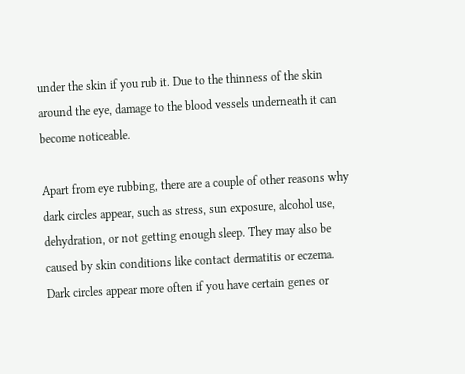under the skin if you rub it. Due to the thinness of the skin around the eye, damage to the blood vessels underneath it can become noticeable.

Apart from eye rubbing, there are a couple of other reasons why dark circles appear, such as stress, sun exposure, alcohol use, dehydration, or not getting enough sleep. They may also be caused by skin conditions like contact dermatitis or eczema. Dark circles appear more often if you have certain genes or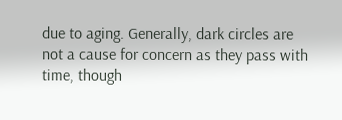due to aging. Generally, dark circles are not a cause for concern as they pass with time, though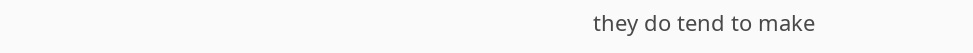they do tend to make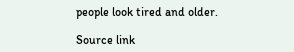people look tired and older.

Source link